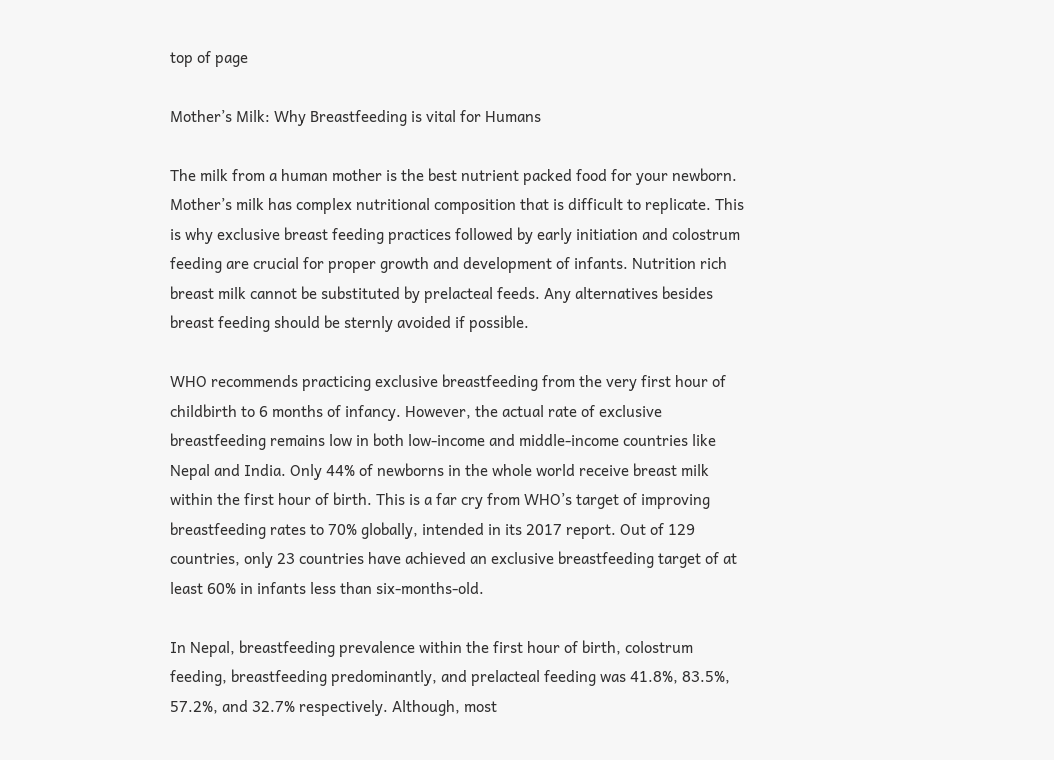top of page

Mother’s Milk: Why Breastfeeding is vital for Humans

The milk from a human mother is the best nutrient packed food for your newborn. Mother’s milk has complex nutritional composition that is difficult to replicate. This is why exclusive breast feeding practices followed by early initiation and colostrum feeding are crucial for proper growth and development of infants. Nutrition rich breast milk cannot be substituted by prelacteal feeds. Any alternatives besides breast feeding should be sternly avoided if possible.

WHO recommends practicing exclusive breastfeeding from the very first hour of childbirth to 6 months of infancy. However, the actual rate of exclusive breastfeeding remains low in both low-income and middle-income countries like Nepal and India. Only 44% of newborns in the whole world receive breast milk within the first hour of birth. This is a far cry from WHO’s target of improving breastfeeding rates to 70% globally, intended in its 2017 report. Out of 129 countries, only 23 countries have achieved an exclusive breastfeeding target of at least 60% in infants less than six-months-old.

In Nepal, breastfeeding prevalence within the first hour of birth, colostrum feeding, breastfeeding predominantly, and prelacteal feeding was 41.8%, 83.5%, 57.2%, and 32.7% respectively. Although, most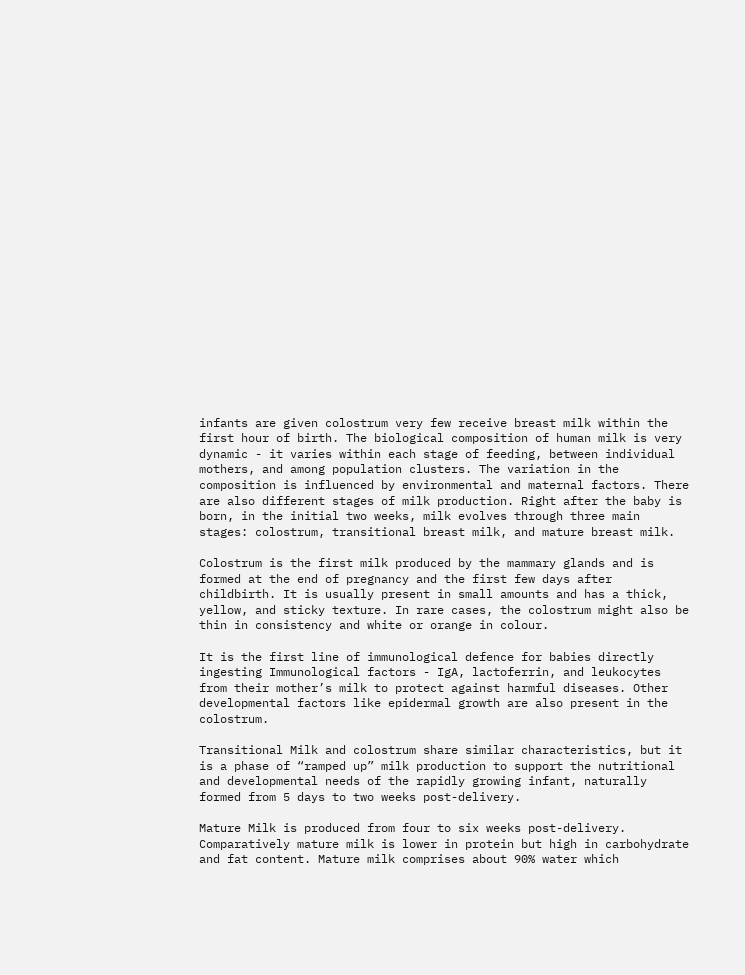infants are given colostrum very few receive breast milk within the first hour of birth. The biological composition of human milk is very dynamic - it varies within each stage of feeding, between individual mothers, and among population clusters. The variation in the composition is influenced by environmental and maternal factors. There are also different stages of milk production. Right after the baby is born, in the initial two weeks, milk evolves through three main stages: colostrum, transitional breast milk, and mature breast milk.

Colostrum is the first milk produced by the mammary glands and is formed at the end of pregnancy and the first few days after childbirth. It is usually present in small amounts and has a thick, yellow, and sticky texture. In rare cases, the colostrum might also be thin in consistency and white or orange in colour.

It is the first line of immunological defence for babies directly ingesting Immunological factors - IgA, lactoferrin, and leukocytes from their mother’s milk to protect against harmful diseases. Other developmental factors like epidermal growth are also present in the colostrum.

Transitional Milk and colostrum share similar characteristics, but it is a phase of “ramped up” milk production to support the nutritional and developmental needs of the rapidly growing infant, naturally formed from 5 days to two weeks post-delivery.

Mature Milk is produced from four to six weeks post-delivery. Comparatively mature milk is lower in protein but high in carbohydrate and fat content. Mature milk comprises about 90% water which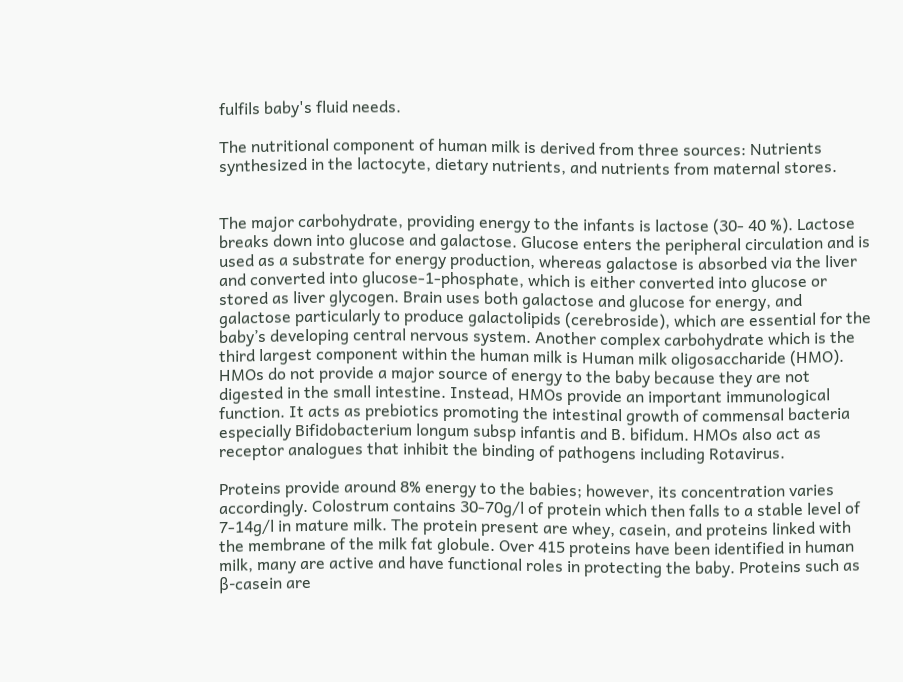fulfils baby's fluid needs.

The nutritional component of human milk is derived from three sources: Nutrients synthesized in the lactocyte, dietary nutrients, and nutrients from maternal stores.


The major carbohydrate, providing energy to the infants is lactose (30- 40 %). Lactose breaks down into glucose and galactose. Glucose enters the peripheral circulation and is used as a substrate for energy production, whereas galactose is absorbed via the liver and converted into glucose-1-phosphate, which is either converted into glucose or stored as liver glycogen. Brain uses both galactose and glucose for energy, and galactose particularly to produce galactolipids (cerebroside), which are essential for the baby’s developing central nervous system. Another complex carbohydrate which is the third largest component within the human milk is Human milk oligosaccharide (HMO). HMOs do not provide a major source of energy to the baby because they are not digested in the small intestine. Instead, HMOs provide an important immunological function. It acts as prebiotics promoting the intestinal growth of commensal bacteria especially Bifidobacterium longum subsp infantis and B. bifidum. HMOs also act as receptor analogues that inhibit the binding of pathogens including Rotavirus.

Proteins provide around 8% energy to the babies; however, its concentration varies accordingly. Colostrum contains 30-70g/l of protein which then falls to a stable level of 7-14g/l in mature milk. The protein present are whey, casein, and proteins linked with the membrane of the milk fat globule. Over 415 proteins have been identified in human milk, many are active and have functional roles in protecting the baby. Proteins such as β-casein are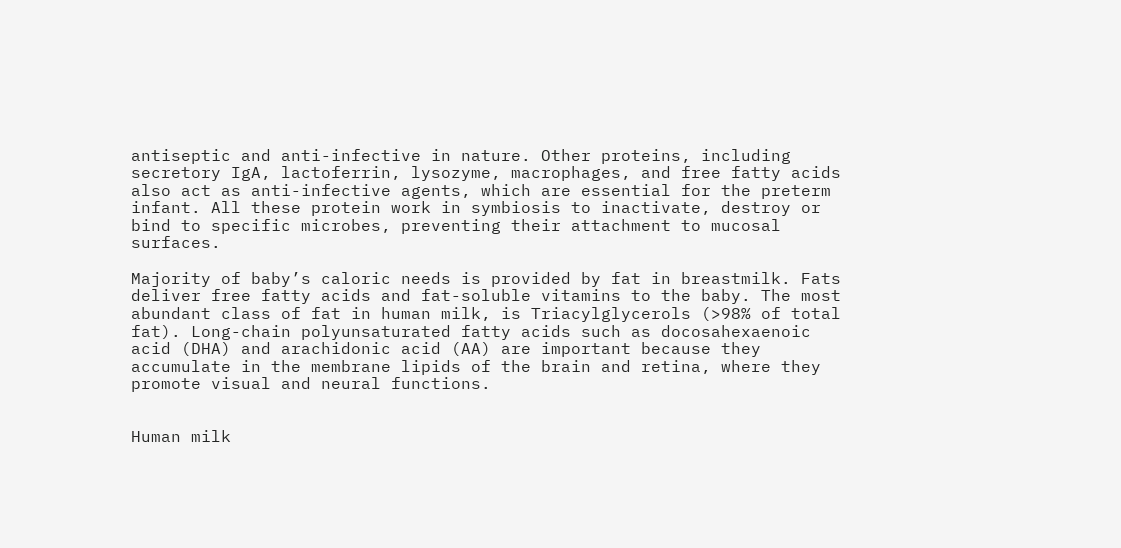antiseptic and anti-infective in nature. Other proteins, including secretory IgA, lactoferrin, lysozyme, macrophages, and free fatty acids also act as anti-infective agents, which are essential for the preterm infant. All these protein work in symbiosis to inactivate, destroy or bind to specific microbes, preventing their attachment to mucosal surfaces.

Majority of baby’s caloric needs is provided by fat in breastmilk. Fats deliver free fatty acids and fat-soluble vitamins to the baby. The most abundant class of fat in human milk, is Triacylglycerols (>98% of total fat). Long-chain polyunsaturated fatty acids such as docosahexaenoic acid (DHA) and arachidonic acid (AA) are important because they accumulate in the membrane lipids of the brain and retina, where they promote visual and neural functions.


Human milk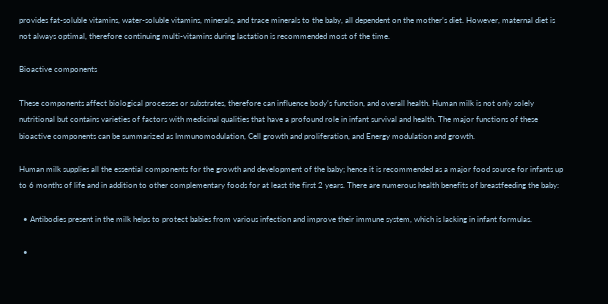provides fat-soluble vitamins, water-soluble vitamins, minerals, and trace minerals to the baby, all dependent on the mother’s diet. However, maternal diet is not always optimal, therefore continuing multi-vitamins during lactation is recommended most of the time.

Bioactive components

These components affect biological processes or substrates, therefore can influence body’s function, and overall health. Human milk is not only solely nutritional but contains varieties of factors with medicinal qualities that have a profound role in infant survival and health. The major functions of these bioactive components can be summarized as Immunomodulation, Cell growth and proliferation, and Energy modulation and growth.

Human milk supplies all the essential components for the growth and development of the baby; hence it is recommended as a major food source for infants up to 6 months of life and in addition to other complementary foods for at least the first 2 years. There are numerous health benefits of breastfeeding the baby:

  • Antibodies present in the milk helps to protect babies from various infection and improve their immune system, which is lacking in infant formulas.

  •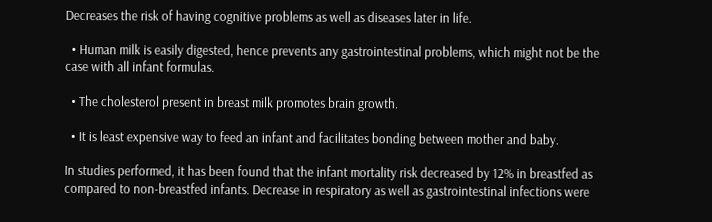Decreases the risk of having cognitive problems as well as diseases later in life.

  • Human milk is easily digested, hence prevents any gastrointestinal problems, which might not be the case with all infant formulas.

  • The cholesterol present in breast milk promotes brain growth.

  • It is least expensive way to feed an infant and facilitates bonding between mother and baby.

In studies performed, it has been found that the infant mortality risk decreased by 12% in breastfed as compared to non-breastfed infants. Decrease in respiratory as well as gastrointestinal infections were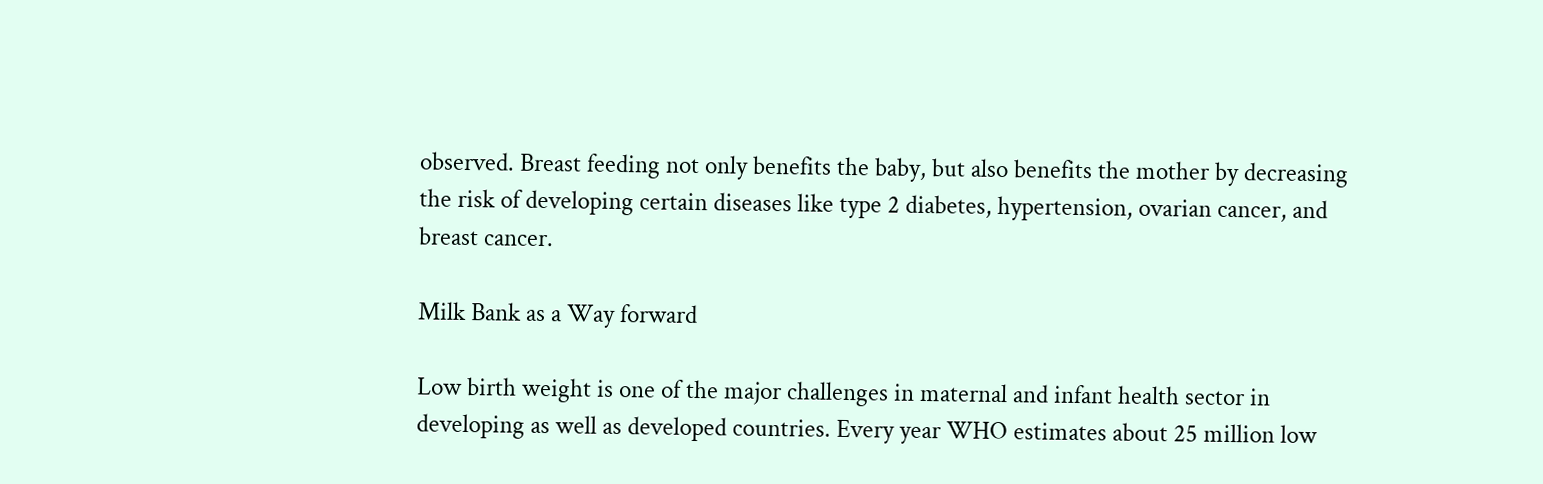observed. Breast feeding not only benefits the baby, but also benefits the mother by decreasing the risk of developing certain diseases like type 2 diabetes, hypertension, ovarian cancer, and breast cancer.

Milk Bank as a Way forward

Low birth weight is one of the major challenges in maternal and infant health sector in developing as well as developed countries. Every year WHO estimates about 25 million low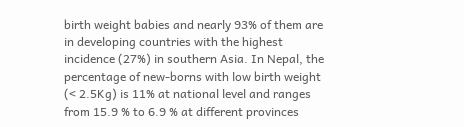birth weight babies and nearly 93% of them are in developing countries with the highest incidence (27%) in southern Asia. In Nepal, the percentage of new-borns with low birth weight (< 2.5Kg) is 11% at national level and ranges from 15.9 % to 6.9 % at different provinces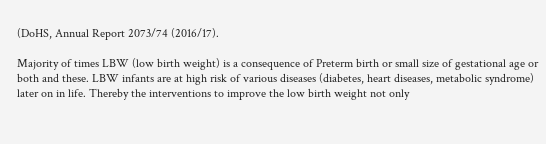(DoHS, Annual Report 2073/74 (2016/17).

Majority of times LBW (low birth weight) is a consequence of Preterm birth or small size of gestational age or both and these. LBW infants are at high risk of various diseases (diabetes, heart diseases, metabolic syndrome) later on in life. Thereby the interventions to improve the low birth weight not only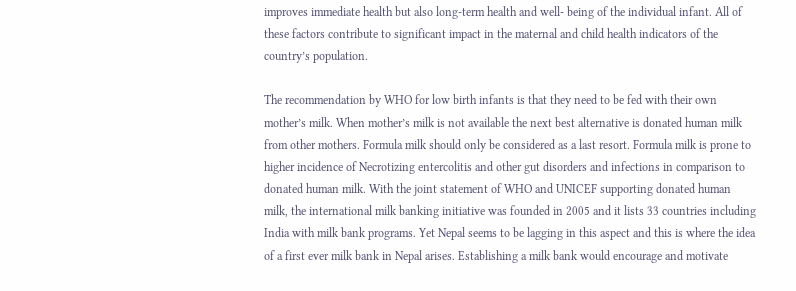improves immediate health but also long-term health and well- being of the individual infant. All of these factors contribute to significant impact in the maternal and child health indicators of the country’s population.

The recommendation by WHO for low birth infants is that they need to be fed with their own mother’s milk. When mother’s milk is not available the next best alternative is donated human milk from other mothers. Formula milk should only be considered as a last resort. Formula milk is prone to higher incidence of Necrotizing entercolitis and other gut disorders and infections in comparison to donated human milk. With the joint statement of WHO and UNICEF supporting donated human milk, the international milk banking initiative was founded in 2005 and it lists 33 countries including India with milk bank programs. Yet Nepal seems to be lagging in this aspect and this is where the idea of a first ever milk bank in Nepal arises. Establishing a milk bank would encourage and motivate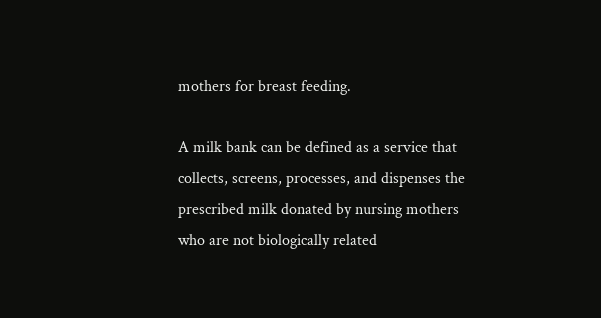mothers for breast feeding.

A milk bank can be defined as a service that collects, screens, processes, and dispenses the prescribed milk donated by nursing mothers who are not biologically related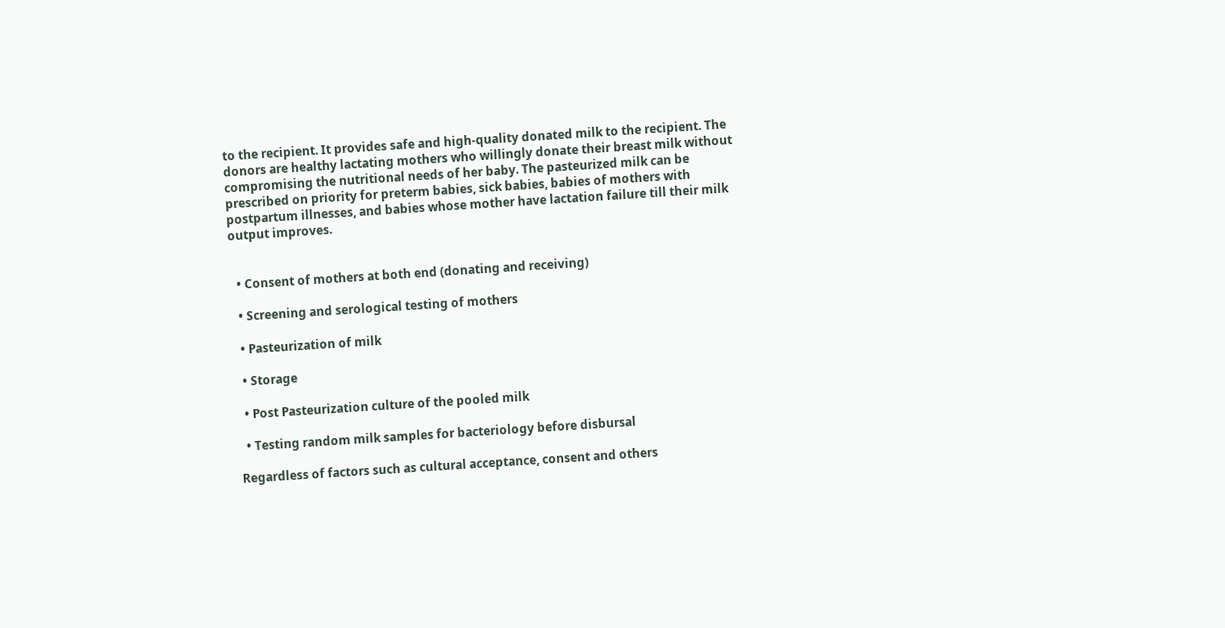to the recipient. It provides safe and high-quality donated milk to the recipient. The donors are healthy lactating mothers who willingly donate their breast milk without compromising the nutritional needs of her baby. The pasteurized milk can be prescribed on priority for preterm babies, sick babies, babies of mothers with postpartum illnesses, and babies whose mother have lactation failure till their milk output improves.


  • Consent of mothers at both end (donating and receiving)

  • Screening and serological testing of mothers

  • Pasteurization of milk

  • Storage

  • Post Pasteurization culture of the pooled milk

  • Testing random milk samples for bacteriology before disbursal

Regardless of factors such as cultural acceptance, consent and others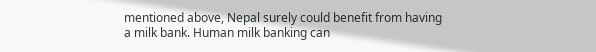mentioned above, Nepal surely could benefit from having a milk bank. Human milk banking can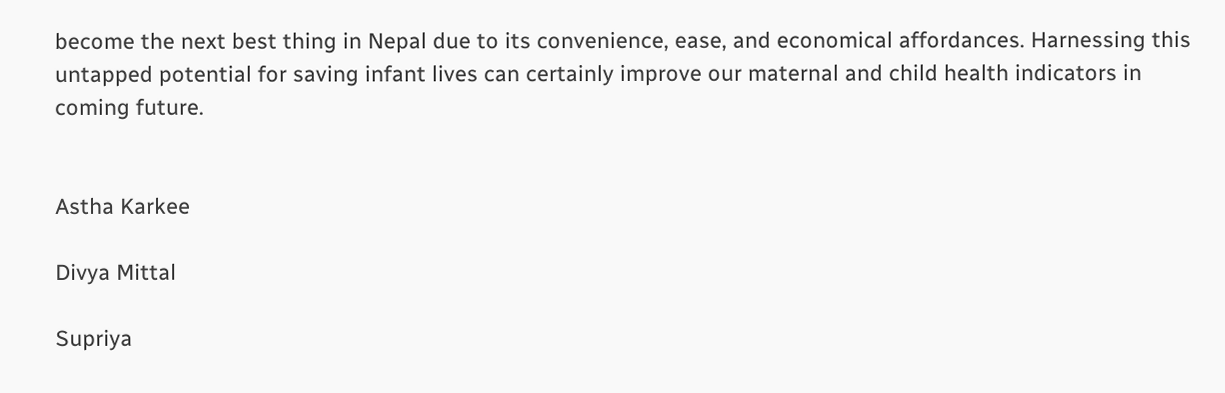become the next best thing in Nepal due to its convenience, ease, and economical affordances. Harnessing this untapped potential for saving infant lives can certainly improve our maternal and child health indicators in coming future.


Astha Karkee

Divya Mittal

Supriya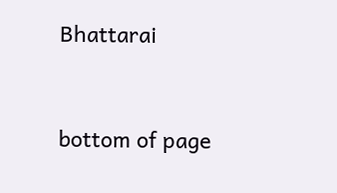Bhattarai


bottom of page